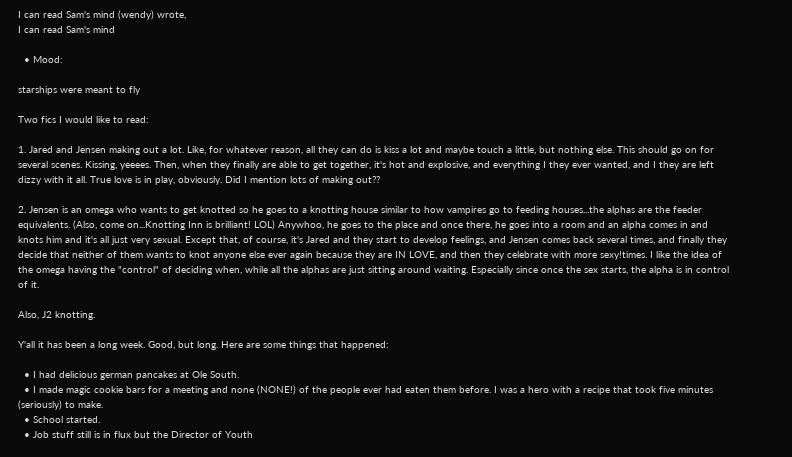I can read Sam's mind (wendy) wrote,
I can read Sam's mind

  • Mood:

starships were meant to fly

Two fics I would like to read:

1. Jared and Jensen making out a lot. Like, for whatever reason, all they can do is kiss a lot and maybe touch a little, but nothing else. This should go on for several scenes. Kissing, yeeees. Then, when they finally are able to get together, it's hot and explosive, and everything I they ever wanted, and I they are left dizzy with it all. True love is in play, obviously. Did I mention lots of making out??

2. Jensen is an omega who wants to get knotted so he goes to a knotting house similar to how vampires go to feeding houses...the alphas are the feeder equivalents. (Also, come on...Knotting Inn is brilliant! LOL) Anywhoo, he goes to the place and once there, he goes into a room and an alpha comes in and knots him and it's all just very sexual. Except that, of course, it's Jared and they start to develop feelings, and Jensen comes back several times, and finally they decide that neither of them wants to knot anyone else ever again because they are IN LOVE, and then they celebrate with more sexy!times. I like the idea of the omega having the "control" of deciding when, while all the alphas are just sitting around waiting. Especially since once the sex starts, the alpha is in control of it.

Also, J2 knotting.

Y'all it has been a long week. Good, but long. Here are some things that happened:

  • I had delicious german pancakes at Ole South.
  • I made magic cookie bars for a meeting and none (NONE!) of the people ever had eaten them before. I was a hero with a recipe that took five minutes (seriously) to make.
  • School started.
  • Job stuff still is in flux but the Director of Youth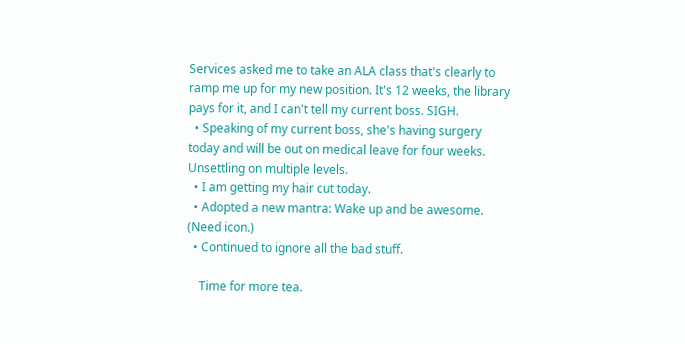Services asked me to take an ALA class that's clearly to ramp me up for my new position. It's 12 weeks, the library pays for it, and I can't tell my current boss. SIGH.
  • Speaking of my current boss, she's having surgery today and will be out on medical leave for four weeks. Unsettling on multiple levels.
  • I am getting my hair cut today.
  • Adopted a new mantra: Wake up and be awesome. (Need icon.)
  • Continued to ignore all the bad stuff.

    Time for more tea.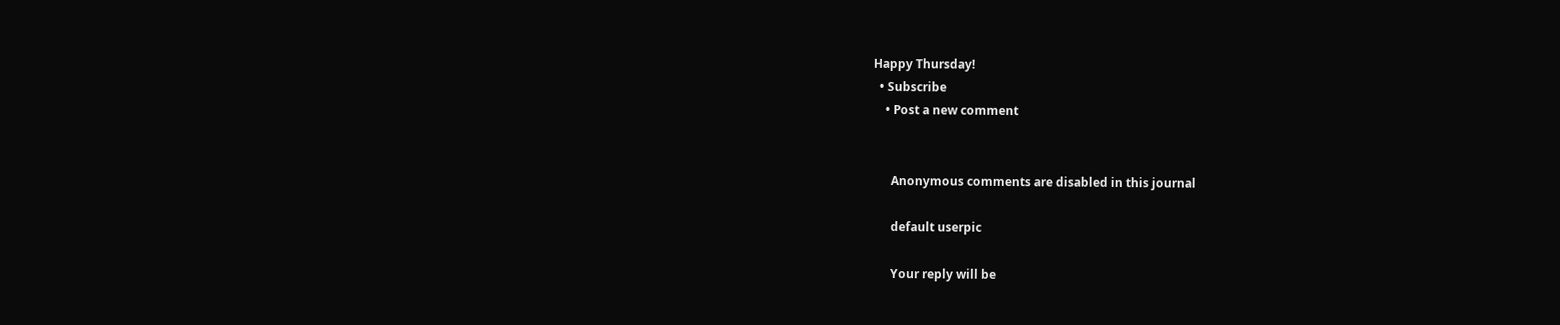Happy Thursday!
  • Subscribe
    • Post a new comment


      Anonymous comments are disabled in this journal

      default userpic

      Your reply will be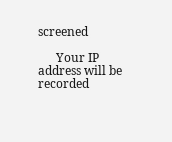screened

      Your IP address will be recorded